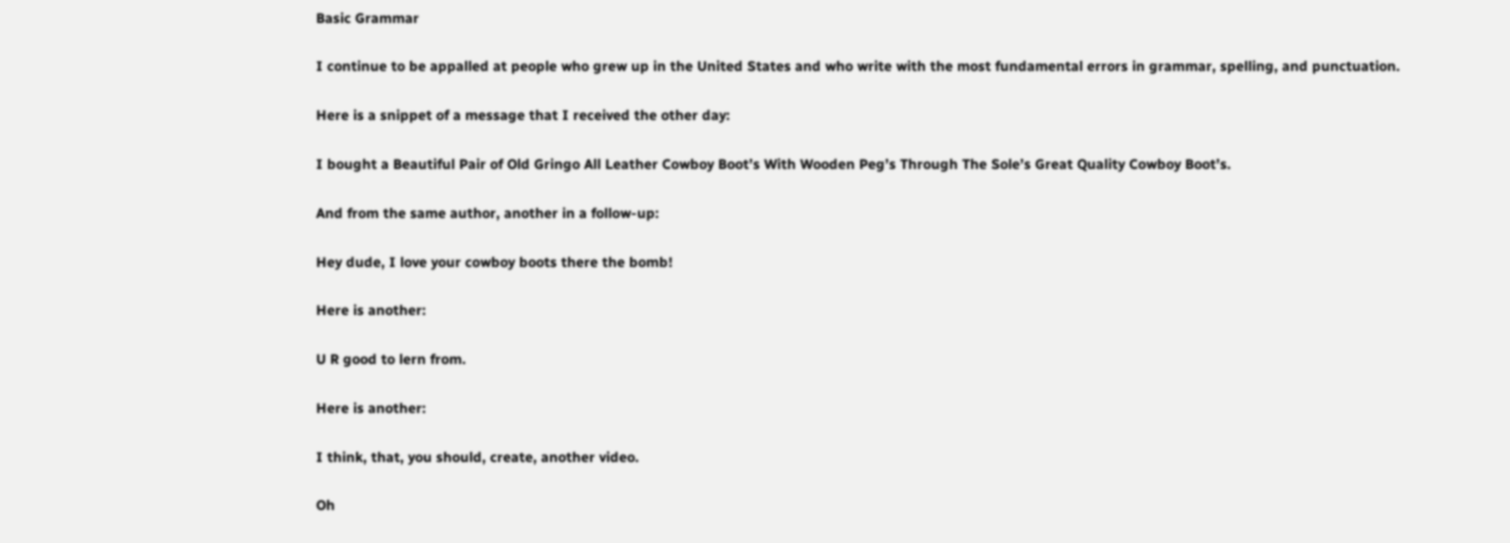Basic Grammar

I continue to be appalled at people who grew up in the United States and who write with the most fundamental errors in grammar, spelling, and punctuation.

Here is a snippet of a message that I received the other day:

I bought a Beautiful Pair of Old Gringo All Leather Cowboy Boot’s With Wooden Peg’s Through The Sole’s Great Quality Cowboy Boot’s.

And from the same author, another in a follow-up:

Hey dude, I love your cowboy boots there the bomb!

Here is another:

U R good to lern from.

Here is another:

I think, that, you should, create, another video.

Oh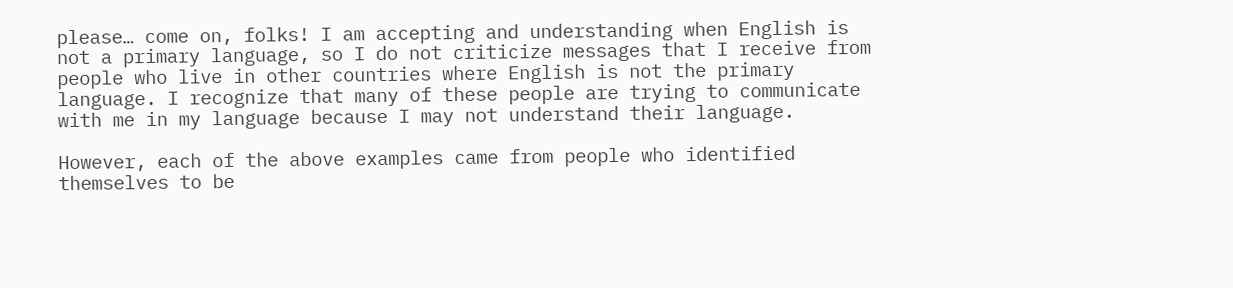please… come on, folks! I am accepting and understanding when English is not a primary language, so I do not criticize messages that I receive from people who live in other countries where English is not the primary language. I recognize that many of these people are trying to communicate with me in my language because I may not understand their language.

However, each of the above examples came from people who identified themselves to be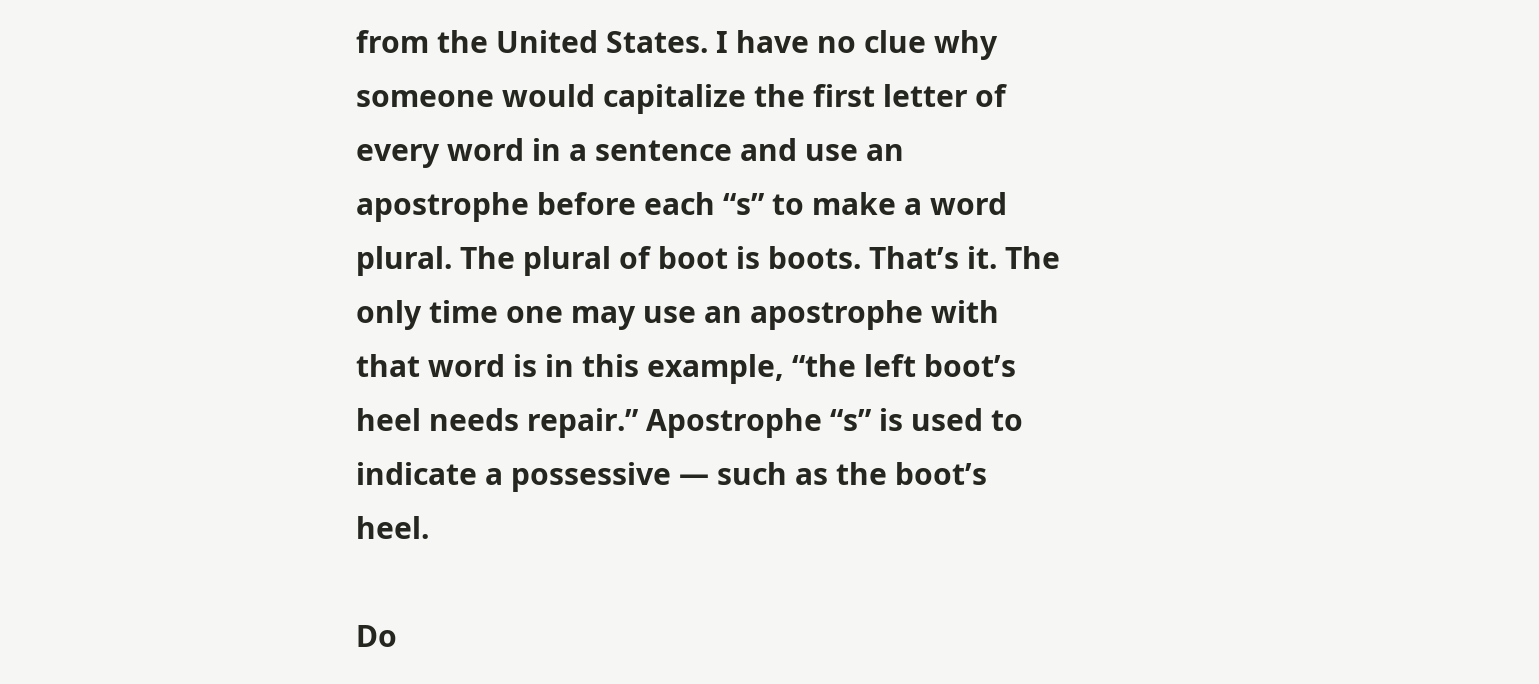from the United States. I have no clue why someone would capitalize the first letter of every word in a sentence and use an apostrophe before each “s” to make a word plural. The plural of boot is boots. That’s it. The only time one may use an apostrophe with that word is in this example, “the left boot’s heel needs repair.” Apostrophe “s” is used to indicate a possessive — such as the boot’s heel.

Do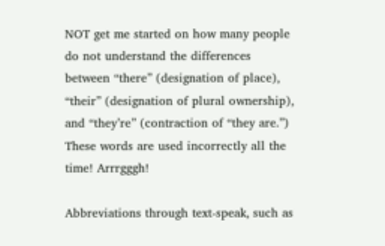NOT get me started on how many people do not understand the differences between “there” (designation of place), “their” (designation of plural ownership), and “they’re” (contraction of “they are.”) These words are used incorrectly all the time! Arrrgggh!

Abbreviations through text-speak, such as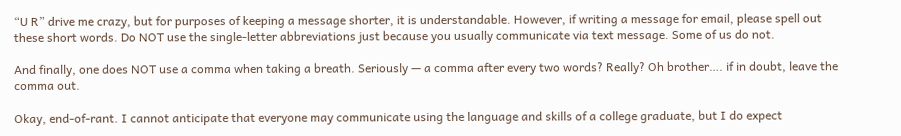“U R” drive me crazy, but for purposes of keeping a message shorter, it is understandable. However, if writing a message for email, please spell out these short words. Do NOT use the single-letter abbreviations just because you usually communicate via text message. Some of us do not.

And finally, one does NOT use a comma when taking a breath. Seriously — a comma after every two words? Really? Oh brother…. if in doubt, leave the comma out.

Okay, end-of-rant. I cannot anticipate that everyone may communicate using the language and skills of a college graduate, but I do expect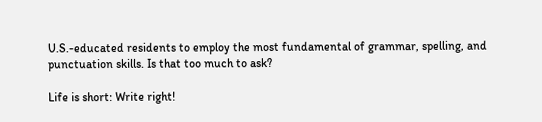U.S.-educated residents to employ the most fundamental of grammar, spelling, and punctuation skills. Is that too much to ask?

Life is short: Write right!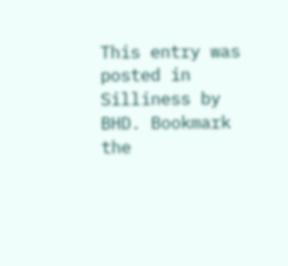This entry was posted in Silliness by BHD. Bookmark the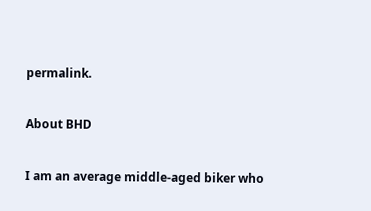permalink.

About BHD

I am an average middle-aged biker who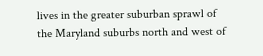lives in the greater suburban sprawl of the Maryland suburbs north and west of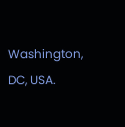Washington, DC, USA.